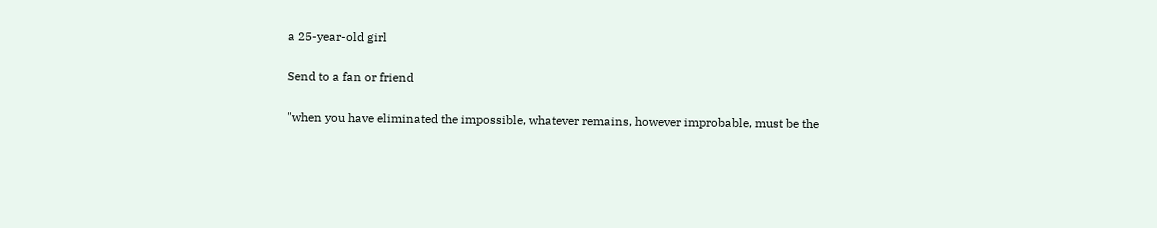a 25-year-old girl

Send to a fan or friend

"when you have eliminated the impossible, whatever remains, however improbable, must be the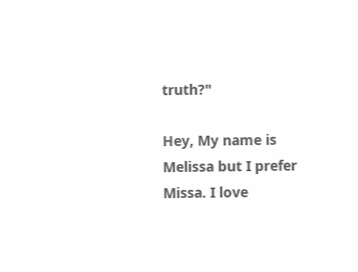truth?"

Hey, My name is Melissa but I prefer Missa. I love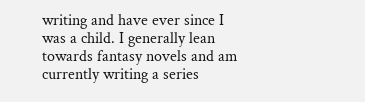writing and have ever since I was a child. I generally lean towards fantasy novels and am currently writing a series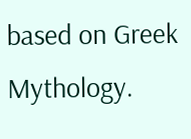based on Greek Mythology.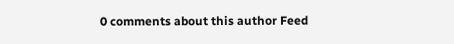0 comments about this author Feed